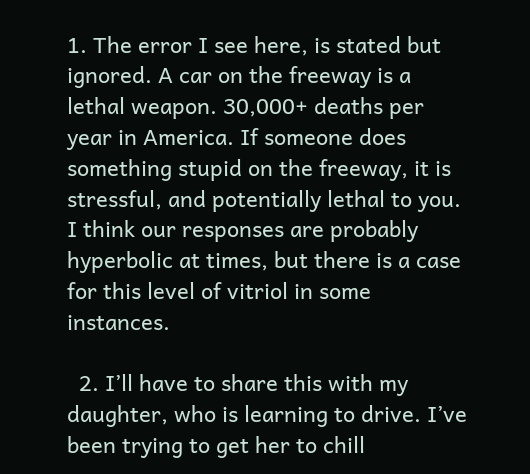1. The error I see here, is stated but ignored. A car on the freeway is a lethal weapon. 30,000+ deaths per year in America. If someone does something stupid on the freeway, it is stressful, and potentially lethal to you. I think our responses are probably hyperbolic at times, but there is a case for this level of vitriol in some instances.

  2. I’ll have to share this with my daughter, who is learning to drive. I’ve been trying to get her to chill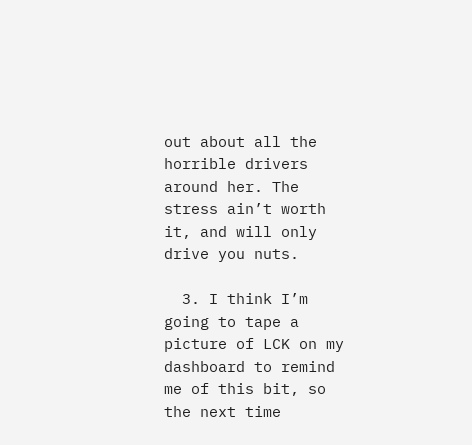out about all the horrible drivers around her. The stress ain’t worth it, and will only drive you nuts.

  3. I think I’m going to tape a picture of LCK on my dashboard to remind me of this bit, so the next time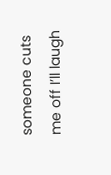someone cuts me off I’ll laugh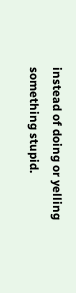instead of doing or yelling something stupid.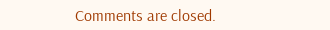Comments are closed.